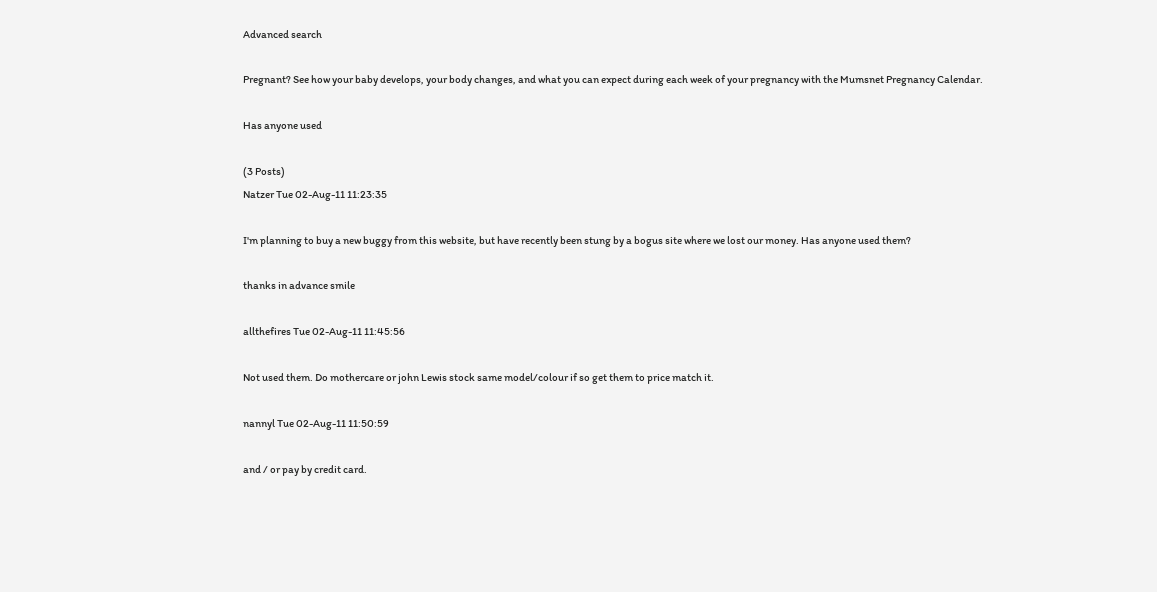Advanced search

Pregnant? See how your baby develops, your body changes, and what you can expect during each week of your pregnancy with the Mumsnet Pregnancy Calendar.

Has anyone used

(3 Posts)
Natzer Tue 02-Aug-11 11:23:35

I'm planning to buy a new buggy from this website, but have recently been stung by a bogus site where we lost our money. Has anyone used them?

thanks in advance smile

allthefires Tue 02-Aug-11 11:45:56

Not used them. Do mothercare or john Lewis stock same model/colour if so get them to price match it.

nannyl Tue 02-Aug-11 11:50:59

and / or pay by credit card.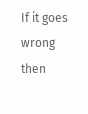If it goes wrong then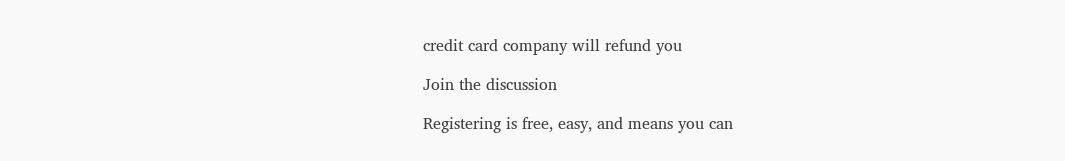credit card company will refund you

Join the discussion

Registering is free, easy, and means you can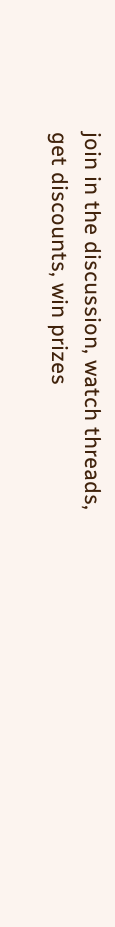join in the discussion, watch threads, get discounts, win prizes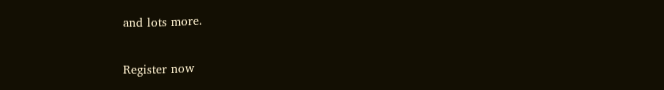and lots more.

Register now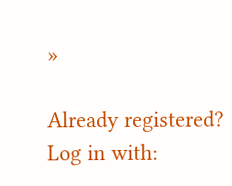»

Already registered? Log in with: